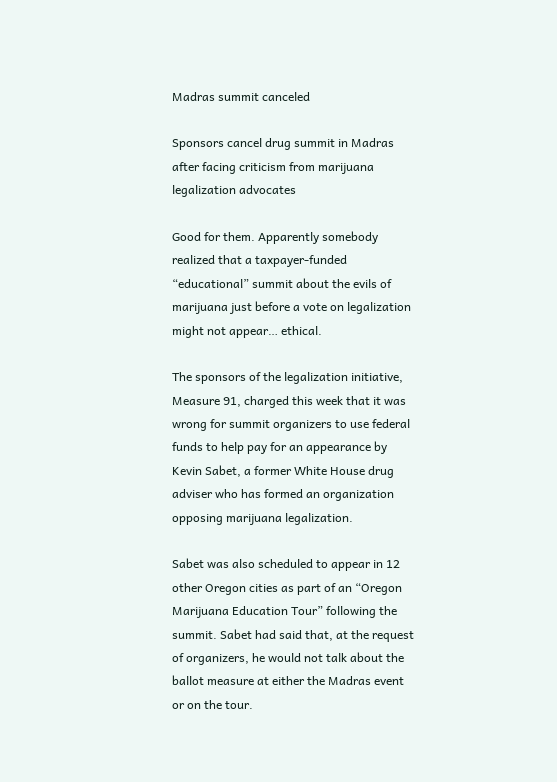Madras summit canceled

Sponsors cancel drug summit in Madras after facing criticism from marijuana legalization advocates

Good for them. Apparently somebody realized that a taxpayer-funded “educational” summit about the evils of marijuana just before a vote on legalization might not appear… ethical.

The sponsors of the legalization initiative, Measure 91, charged this week that it was wrong for summit organizers to use federal funds to help pay for an appearance by Kevin Sabet, a former White House drug adviser who has formed an organization opposing marijuana legalization.

Sabet was also scheduled to appear in 12 other Oregon cities as part of an “Oregon Marijuana Education Tour” following the summit. Sabet had said that, at the request of organizers, he would not talk about the ballot measure at either the Madras event or on the tour.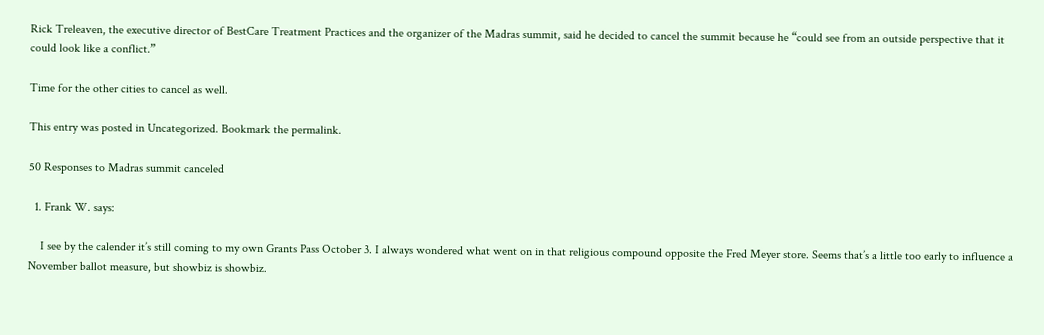Rick Treleaven, the executive director of BestCare Treatment Practices and the organizer of the Madras summit, said he decided to cancel the summit because he “could see from an outside perspective that it could look like a conflict.”

Time for the other cities to cancel as well.

This entry was posted in Uncategorized. Bookmark the permalink.

50 Responses to Madras summit canceled

  1. Frank W. says:

    I see by the calender it’s still coming to my own Grants Pass October 3. I always wondered what went on in that religious compound opposite the Fred Meyer store. Seems that’s a little too early to influence a November ballot measure, but showbiz is showbiz.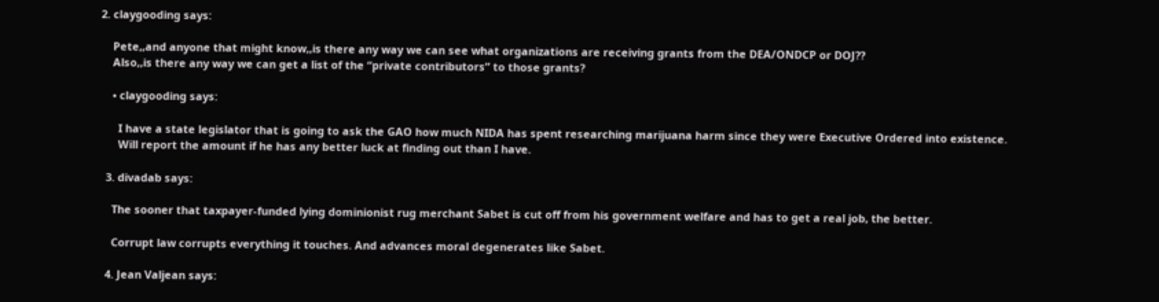2. claygooding says:

    Pete,,and anyone that might know,,is there any way we can see what organizations are receiving grants from the DEA/ONDCP or DOJ??
    Also,,is there any way we can get a list of the “private contributors” to those grants?

    • claygooding says:

      I have a state legislator that is going to ask the GAO how much NIDA has spent researching marijuana harm since they were Executive Ordered into existence.
      Will report the amount if he has any better luck at finding out than I have.

  3. divadab says:

    The sooner that taxpayer-funded lying dominionist rug merchant Sabet is cut off from his government welfare and has to get a real job, the better.

    Corrupt law corrupts everything it touches. And advances moral degenerates like Sabet.

  4. Jean Valjean says: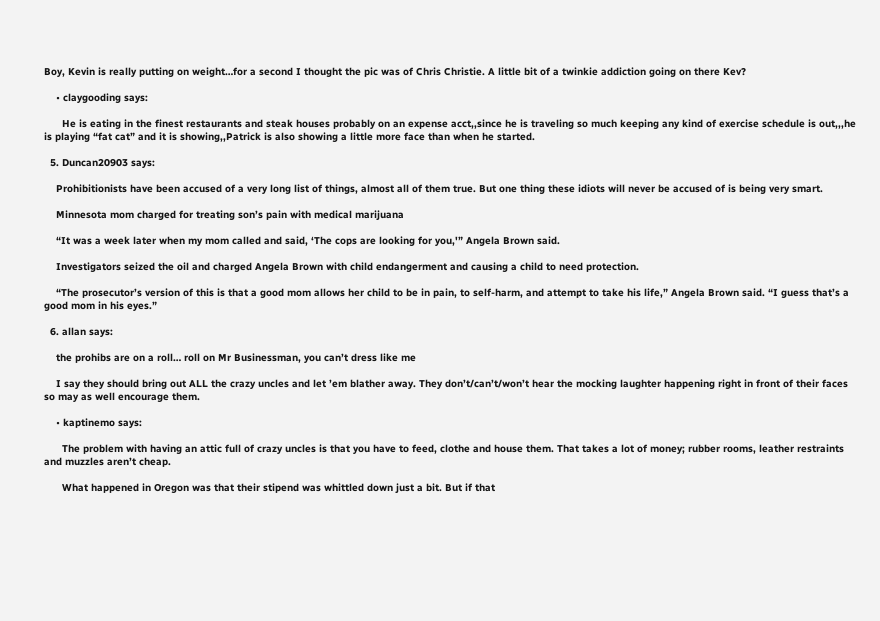Boy, Kevin is really putting on weight…for a second I thought the pic was of Chris Christie. A little bit of a twinkie addiction going on there Kev?

    • claygooding says:

      He is eating in the finest restaurants and steak houses probably on an expense acct,,since he is traveling so much keeping any kind of exercise schedule is out,,,he is playing “fat cat” and it is showing,,Patrick is also showing a little more face than when he started.

  5. Duncan20903 says:

    Prohibitionists have been accused of a very long list of things, almost all of them true. But one thing these idiots will never be accused of is being very smart.

    Minnesota mom charged for treating son’s pain with medical marijuana

    “It was a week later when my mom called and said, ‘The cops are looking for you,'” Angela Brown said.

    Investigators seized the oil and charged Angela Brown with child endangerment and causing a child to need protection.

    “The prosecutor’s version of this is that a good mom allows her child to be in pain, to self-harm, and attempt to take his life,” Angela Brown said. “I guess that’s a good mom in his eyes.”

  6. allan says:

    the prohibs are on a roll… roll on Mr Businessman, you can’t dress like me

    I say they should bring out ALL the crazy uncles and let ’em blather away. They don’t/can’t/won’t hear the mocking laughter happening right in front of their faces so may as well encourage them.

    • kaptinemo says:

      The problem with having an attic full of crazy uncles is that you have to feed, clothe and house them. That takes a lot of money; rubber rooms, leather restraints and muzzles aren’t cheap.

      What happened in Oregon was that their stipend was whittled down just a bit. But if that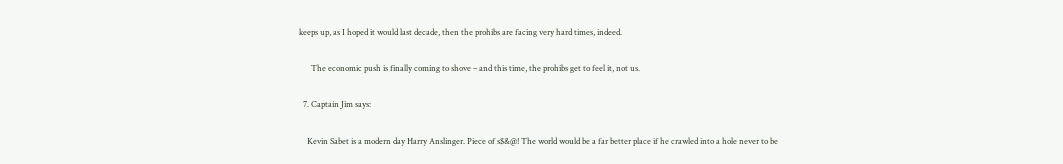keeps up, as I hoped it would last decade, then the prohibs are facing very hard times, indeed.

      The economic push is finally coming to shove – and this time, the prohibs get to feel it, not us.

  7. Captain Jim says:

    Kevin Sabet is a modern day Harry Anslinger. Piece of s$&@! The world would be a far better place if he crawled into a hole never to be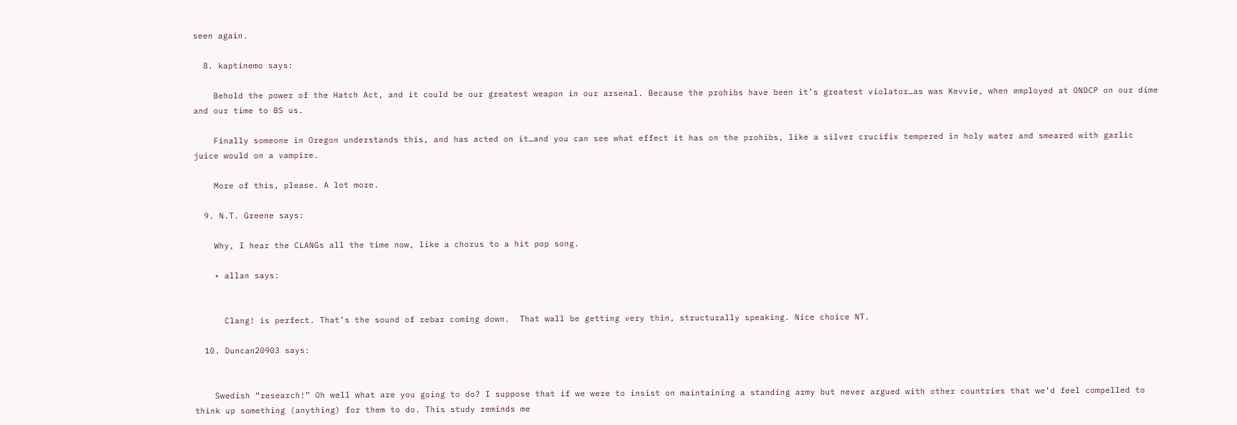seen again.

  8. kaptinemo says:

    Behold the power of the Hatch Act, and it could be our greatest weapon in our arsenal. Because the prohibs have been it’s greatest violator…as was Kevvie, when employed at ONDCP on our dime and our time to BS us.

    Finally someone in Oregon understands this, and has acted on it…and you can see what effect it has on the prohibs, like a silver crucifix tempered in holy water and smeared with garlic juice would on a vampire.

    More of this, please. A lot more.

  9. N.T. Greene says:

    Why, I hear the CLANGs all the time now, like a chorus to a hit pop song.

    • allan says:


      Clang! is perfect. That’s the sound of rebar coming down.  That wall be getting very thin, structurally speaking. Nice choice NT.

  10. Duncan20903 says:


    Swedish “research!” Oh well what are you going to do? I suppose that if we were to insist on maintaining a standing army but never argued with other countries that we’d feel compelled to think up something (anything) for them to do. This study reminds me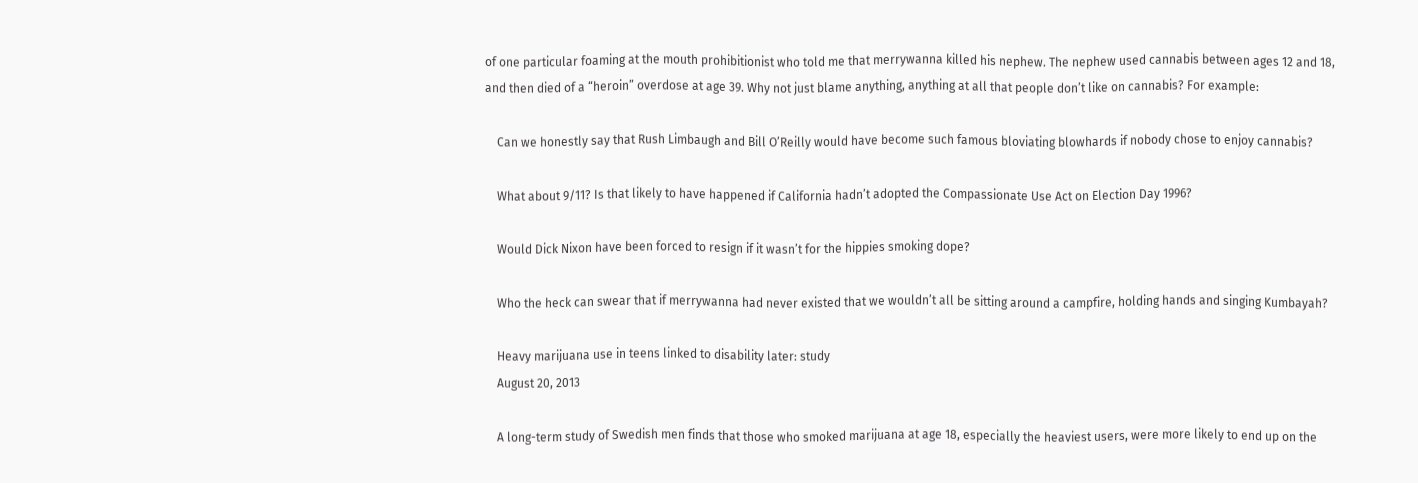of one particular foaming at the mouth prohibitionist who told me that merrywanna killed his nephew. The nephew used cannabis between ages 12 and 18, and then died of a “heroin” overdose at age 39. Why not just blame anything, anything at all that people don’t like on cannabis? For example:

    Can we honestly say that Rush Limbaugh and Bill O’Reilly would have become such famous bloviating blowhards if nobody chose to enjoy cannabis?

    What about 9/11? Is that likely to have happened if California hadn’t adopted the Compassionate Use Act on Election Day 1996?

    Would Dick Nixon have been forced to resign if it wasn’t for the hippies smoking dope?

    Who the heck can swear that if merrywanna had never existed that we wouldn’t all be sitting around a campfire, holding hands and singing Kumbayah?

    Heavy marijuana use in teens linked to disability later: study
    August 20, 2013

    A long-term study of Swedish men finds that those who smoked marijuana at age 18, especially the heaviest users, were more likely to end up on the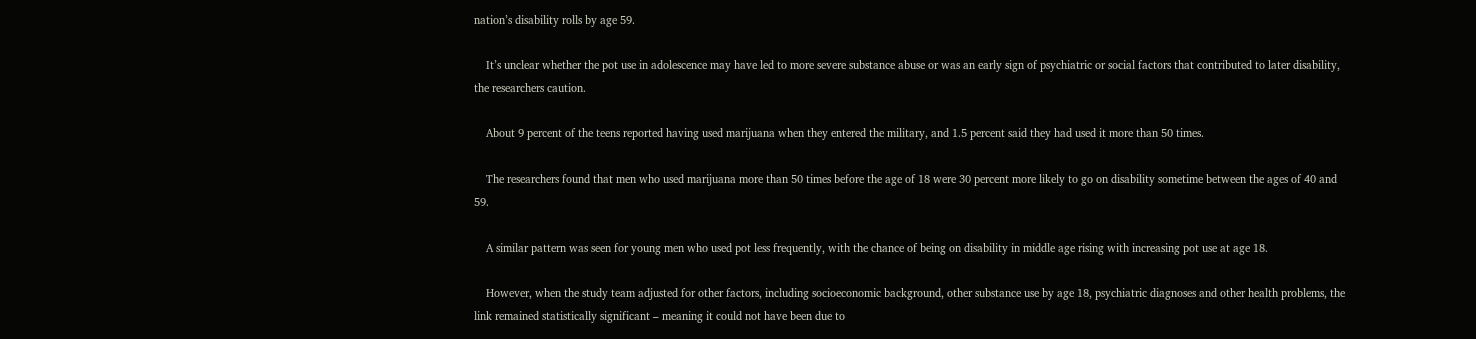nation’s disability rolls by age 59.

    It’s unclear whether the pot use in adolescence may have led to more severe substance abuse or was an early sign of psychiatric or social factors that contributed to later disability, the researchers caution.

    About 9 percent of the teens reported having used marijuana when they entered the military, and 1.5 percent said they had used it more than 50 times.

    The researchers found that men who used marijuana more than 50 times before the age of 18 were 30 percent more likely to go on disability sometime between the ages of 40 and 59.

    A similar pattern was seen for young men who used pot less frequently, with the chance of being on disability in middle age rising with increasing pot use at age 18.

    However, when the study team adjusted for other factors, including socioeconomic background, other substance use by age 18, psychiatric diagnoses and other health problems, the link remained statistically significant – meaning it could not have been due to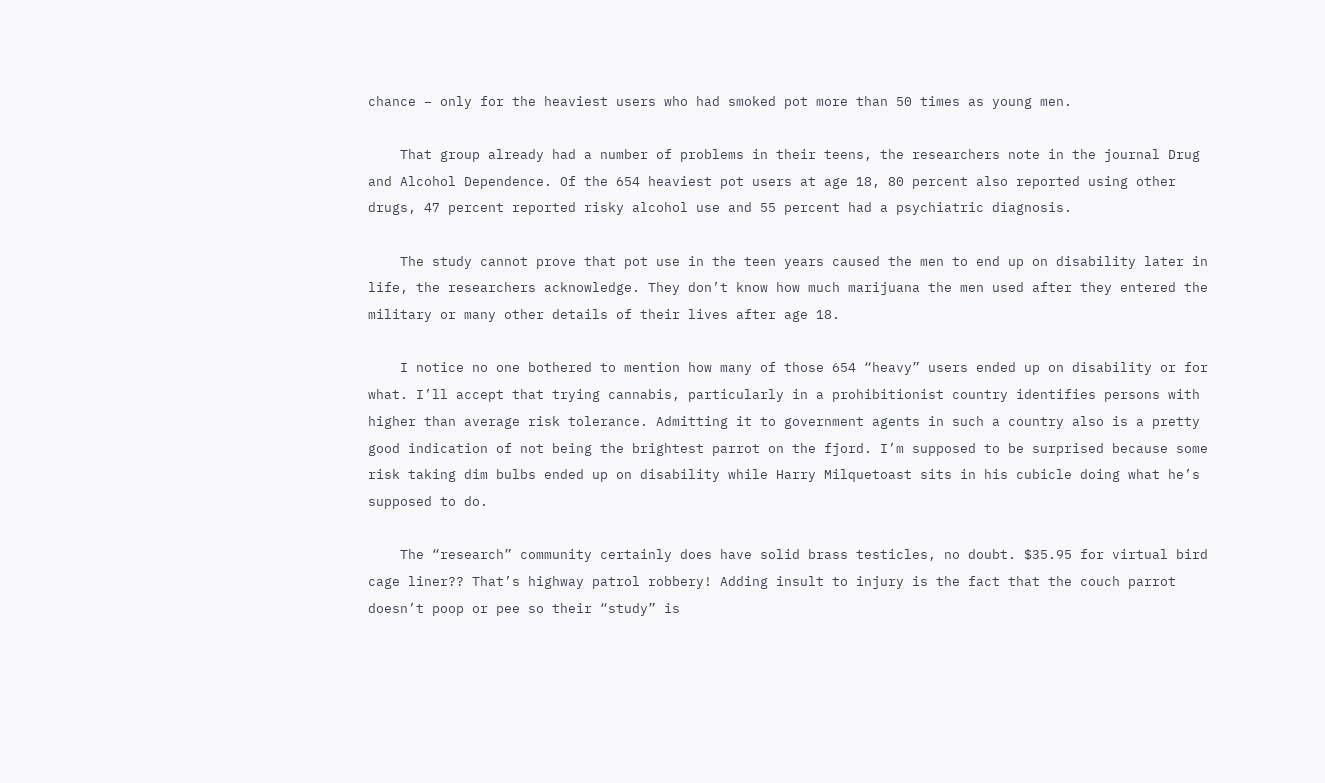chance – only for the heaviest users who had smoked pot more than 50 times as young men.

    That group already had a number of problems in their teens, the researchers note in the journal Drug and Alcohol Dependence. Of the 654 heaviest pot users at age 18, 80 percent also reported using other drugs, 47 percent reported risky alcohol use and 55 percent had a psychiatric diagnosis.

    The study cannot prove that pot use in the teen years caused the men to end up on disability later in life, the researchers acknowledge. They don’t know how much marijuana the men used after they entered the military or many other details of their lives after age 18.

    I notice no one bothered to mention how many of those 654 “heavy” users ended up on disability or for what. I’ll accept that trying cannabis, particularly in a prohibitionist country identifies persons with higher than average risk tolerance. Admitting it to government agents in such a country also is a pretty good indication of not being the brightest parrot on the fjord. I’m supposed to be surprised because some risk taking dim bulbs ended up on disability while Harry Milquetoast sits in his cubicle doing what he’s supposed to do.

    The “research” community certainly does have solid brass testicles, no doubt. $35.95 for virtual bird cage liner?? That’s highway patrol robbery! Adding insult to injury is the fact that the couch parrot doesn’t poop or pee so their “study” is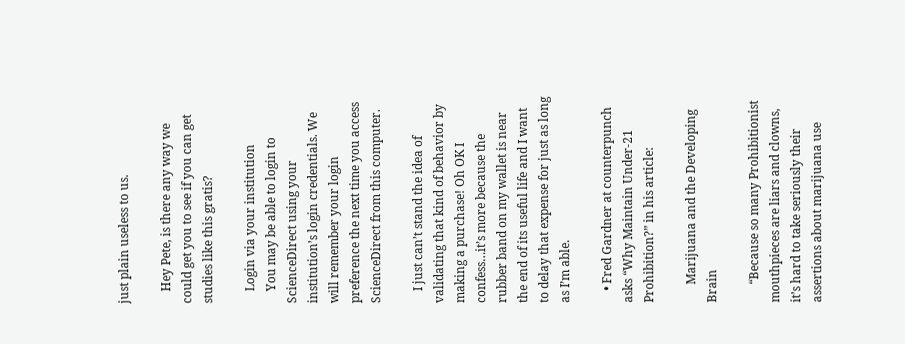just plain useless to us.

    Hey Pete, is there any way we could get you to see if you can get studies like this gratis?

    Login via your institution
    You may be able to login to ScienceDirect using your institution’s login credentials. We will remember your login preference the next time you access ScienceDirect from this computer.

    I just can’t stand the idea of validating that kind of behavior by making a purchase! Oh OK I confess…it’s more because the rubber band on my wallet is near the end of its useful life and I want to delay that expense for just as long as I’m able.

    • Fred Gardner at counterpunch asks “Why Maintain Under-21 Prohibition?” in his article:

      Marijuana and the Developing Brain

      “Because so many Prohibitionist mouthpieces are liars and clowns, it’s hard to take seriously their assertions about marijuana use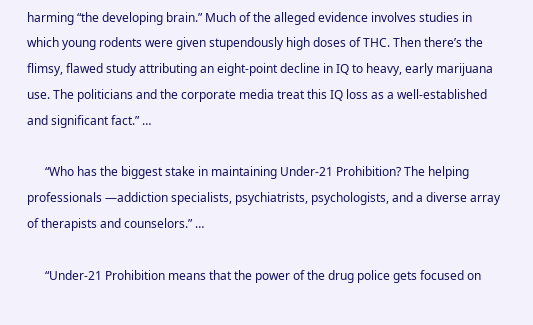harming “the developing brain.” Much of the alleged evidence involves studies in which young rodents were given stupendously high doses of THC. Then there’s the flimsy, flawed study attributing an eight-point decline in IQ to heavy, early marijuana use. The politicians and the corporate media treat this IQ loss as a well-established and significant fact.” …

      “Who has the biggest stake in maintaining Under-21 Prohibition? The helping professionals —addiction specialists, psychiatrists, psychologists, and a diverse array of therapists and counselors.” …

      “Under-21 Prohibition means that the power of the drug police gets focused on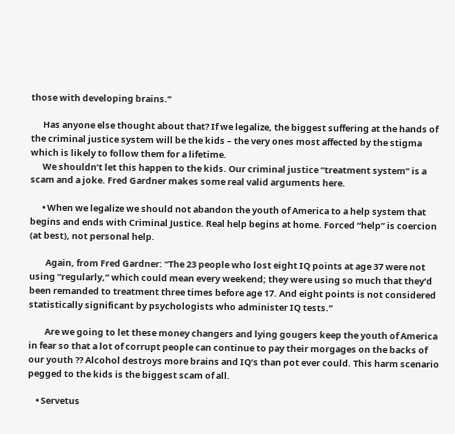those with developing brains.”

      Has anyone else thought about that? If we legalize, the biggest suffering at the hands of the criminal justice system will be the kids – the very ones most affected by the stigma which is likely to follow them for a lifetime.
      We shouldn’t let this happen to the kids. Our criminal justice “treatment system” is a scam and a joke. Fred Gardner makes some real valid arguments here.

      • When we legalize we should not abandon the youth of America to a help system that begins and ends with Criminal Justice. Real help begins at home. Forced “help” is coercion (at best), not personal help.

        Again, from Fred Gardner: “The 23 people who lost eight IQ points at age 37 were not using “regularly,” which could mean every weekend; they were using so much that they’d been remanded to treatment three times before age 17. And eight points is not considered statistically significant by psychologists who administer IQ tests.”

        Are we going to let these money changers and lying gougers keep the youth of America in fear so that a lot of corrupt people can continue to pay their morgages on the backs of our youth ?? Alcohol destroys more brains and IQ’s than pot ever could. This harm scenario pegged to the kids is the biggest scam of all.

    • Servetus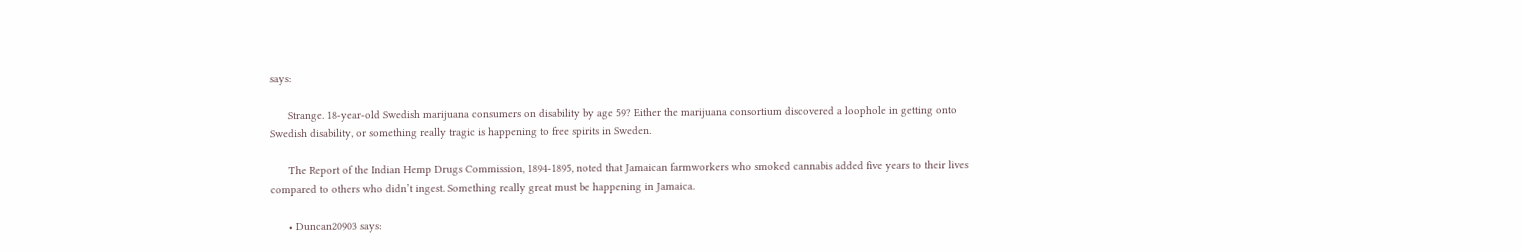says:

      Strange. 18-year-old Swedish marijuana consumers on disability by age 59? Either the marijuana consortium discovered a loophole in getting onto Swedish disability, or something really tragic is happening to free spirits in Sweden.

      The Report of the Indian Hemp Drugs Commission, 1894-1895, noted that Jamaican farmworkers who smoked cannabis added five years to their lives compared to others who didn’t ingest. Something really great must be happening in Jamaica.

      • Duncan20903 says: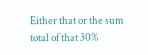Either that or the sum total of that 30%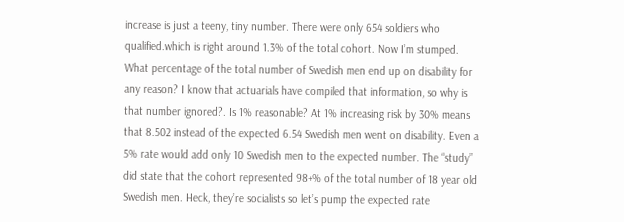increase is just a teeny, tiny number. There were only 654 soldiers who qualified.which is right around 1.3% of the total cohort. Now I’m stumped. What percentage of the total number of Swedish men end up on disability for any reason? I know that actuarials have compiled that information, so why is that number ignored?. Is 1% reasonable? At 1% increasing risk by 30% means that 8.502 instead of the expected 6.54 Swedish men went on disability. Even a 5% rate would add only 10 Swedish men to the expected number. The “study” did state that the cohort represented 98+% of the total number of 18 year old Swedish men. Heck, they’re socialists so let’s pump the expected rate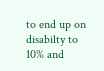to end up on disabilty to 10% and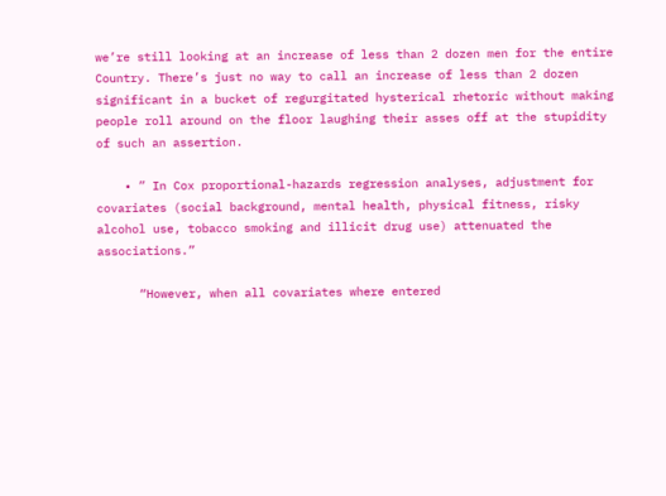we’re still looking at an increase of less than 2 dozen men for the entire Country. There’s just no way to call an increase of less than 2 dozen significant in a bucket of regurgitated hysterical rhetoric without making people roll around on the floor laughing their asses off at the stupidity of such an assertion.

    • ” In Cox proportional-hazards regression analyses, adjustment for covariates (social background, mental health, physical fitness, risky alcohol use, tobacco smoking and illicit drug use) attenuated the associations.”

      “However, when all covariates where entered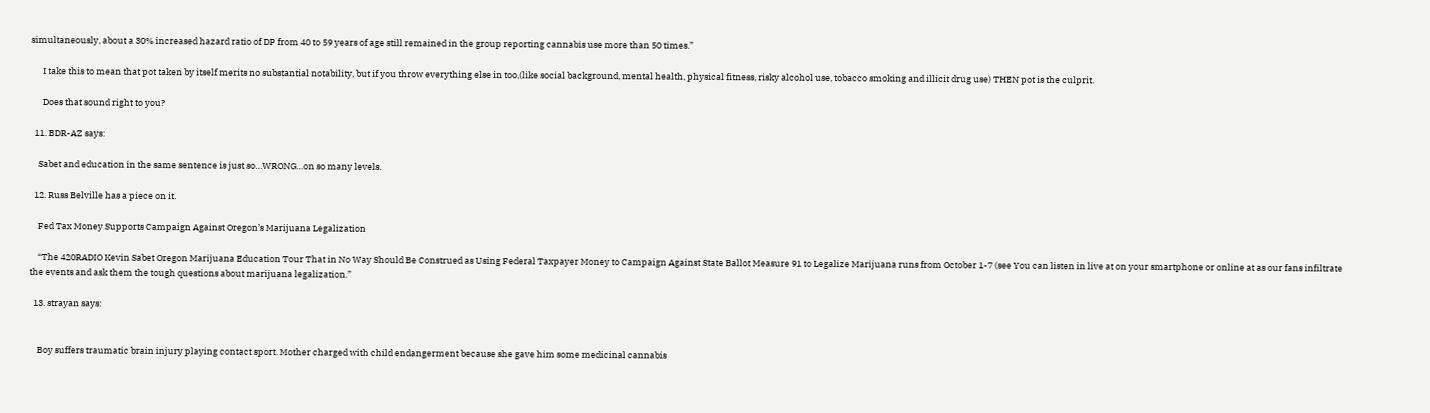simultaneously, about a 30% increased hazard ratio of DP from 40 to 59 years of age still remained in the group reporting cannabis use more than 50 times.”

      I take this to mean that pot taken by itself merits no substantial notability, but if you throw everything else in too,(like social background, mental health, physical fitness, risky alcohol use, tobacco smoking and illicit drug use) THEN pot is the culprit.

      Does that sound right to you?

  11. BDR-AZ says:

    Sabet and education in the same sentence is just so…WRONG…on so many levels.

  12. Russ Belville has a piece on it.

    Fed Tax Money Supports Campaign Against Oregon’s Marijuana Legalization

    “The 420RADIO Kevin Sabet Oregon Marijuana Education Tour That in No Way Should Be Construed as Using Federal Taxpayer Money to Campaign Against State Ballot Measure 91 to Legalize Marijuana runs from October 1-7 (see You can listen in live at on your smartphone or online at as our fans infiltrate the events and ask them the tough questions about marijuana legalization.”

  13. strayan says:


    Boy suffers traumatic brain injury playing contact sport. Mother charged with child endangerment because she gave him some medicinal cannabis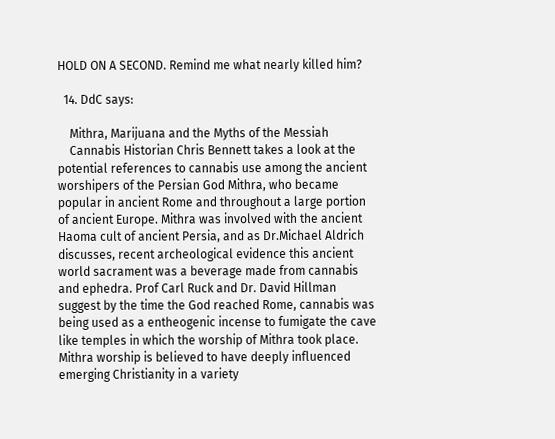HOLD ON A SECOND. Remind me what nearly killed him?

  14. DdC says:

    Mithra, Marijuana and the Myths of the Messiah
    Cannabis Historian Chris Bennett takes a look at the potential references to cannabis use among the ancient worshipers of the Persian God Mithra, who became popular in ancient Rome and throughout a large portion of ancient Europe. Mithra was involved with the ancient Haoma cult of ancient Persia, and as Dr.Michael Aldrich discusses, recent archeological evidence this ancient world sacrament was a beverage made from cannabis and ephedra. Prof Carl Ruck and Dr. David Hillman suggest by the time the God reached Rome, cannabis was being used as a entheogenic incense to fumigate the cave like temples in which the worship of Mithra took place. Mithra worship is believed to have deeply influenced emerging Christianity in a variety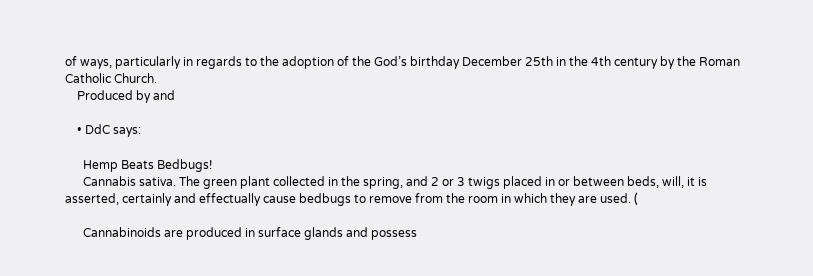of ways, particularly in regards to the adoption of the God’s birthday December 25th in the 4th century by the Roman Catholic Church.
    Produced by and

    • DdC says:

      Hemp Beats Bedbugs!
      Cannabis sativa. The green plant collected in the spring, and 2 or 3 twigs placed in or between beds, will, it is asserted, certainly and effectually cause bedbugs to remove from the room in which they are used. (

      Cannabinoids are produced in surface glands and possess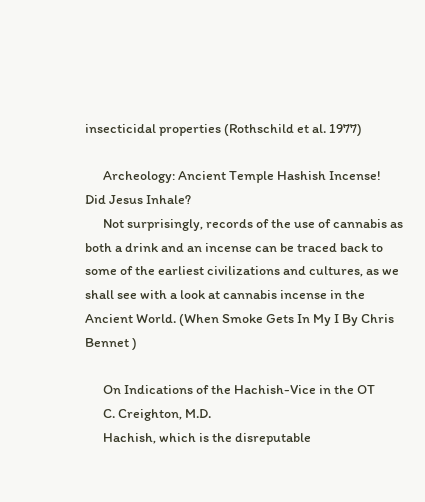insecticidal properties (Rothschild et al. 1977)

      Archeology: Ancient Temple Hashish Incense! Did Jesus Inhale?
      Not surprisingly, records of the use of cannabis as both a drink and an incense can be traced back to some of the earliest civilizations and cultures, as we shall see with a look at cannabis incense in the Ancient World. (When Smoke Gets In My I By Chris Bennet )

      On Indications of the Hachish-Vice in the OT
      C. Creighton, M.D.
      Hachish, which is the disreputable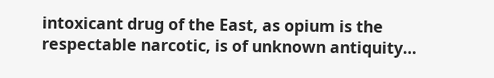intoxicant drug of the East, as opium is the respectable narcotic, is of unknown antiquity…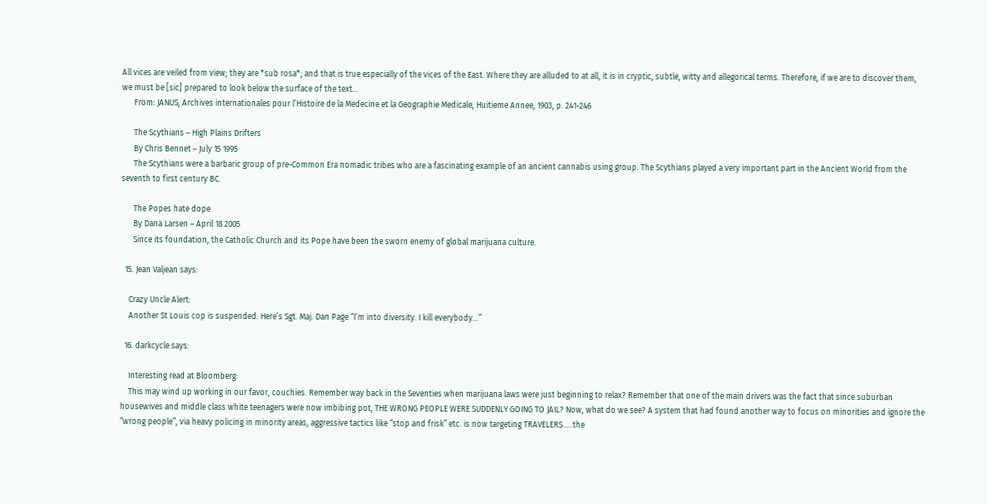All vices are veiled from view; they are *sub rosa*; and that is true especially of the vices of the East. Where they are alluded to at all, it is in cryptic, subtle, witty and allegorical terms. Therefore, if we are to discover them, we must be [sic] prepared to look below the surface of the text…
      From: JANUS, Archives internationales pour l’Histoire de la Medecine et la Geographie Medicale, Huitieme Annee, 1903, p. 241-246

      The Scythians – High Plains Drifters
      By Chris Bennet – July 15 1995
      The Scythians were a barbaric group of pre-Common Era nomadic tribes who are a fascinating example of an ancient cannabis using group. The Scythians played a very important part in the Ancient World from the seventh to first century BC.

      The Popes hate dope
      By Dana Larsen – April 18 2005
      Since its foundation, the Catholic Church and its Pope have been the sworn enemy of global marijuana culture.

  15. Jean Valjean says:

    Crazy Uncle Alert:
    Another St Louis cop is suspended. Here’s Sgt. Maj. Dan Page “I’m into diversity. I kill everybody…”

  16. darkcycle says:

    Interesting read at Bloomberg:
    This may wind up working in our favor, couchies. Remember way back in the Seventies when marijuana laws were just beginning to relax? Remember that one of the main drivers was the fact that since suburban housewives and middle class white teenagers were now imbibing pot, THE WRONG PEOPLE WERE SUDDENLY GOING TO JAIL? Now, what do we see? A system that had found another way to focus on minorities and ignore the “wrong people”, via heavy policing in minority areas, aggressive tactics like “stop and frisk” etc. is now targeting TRAVELERS…..the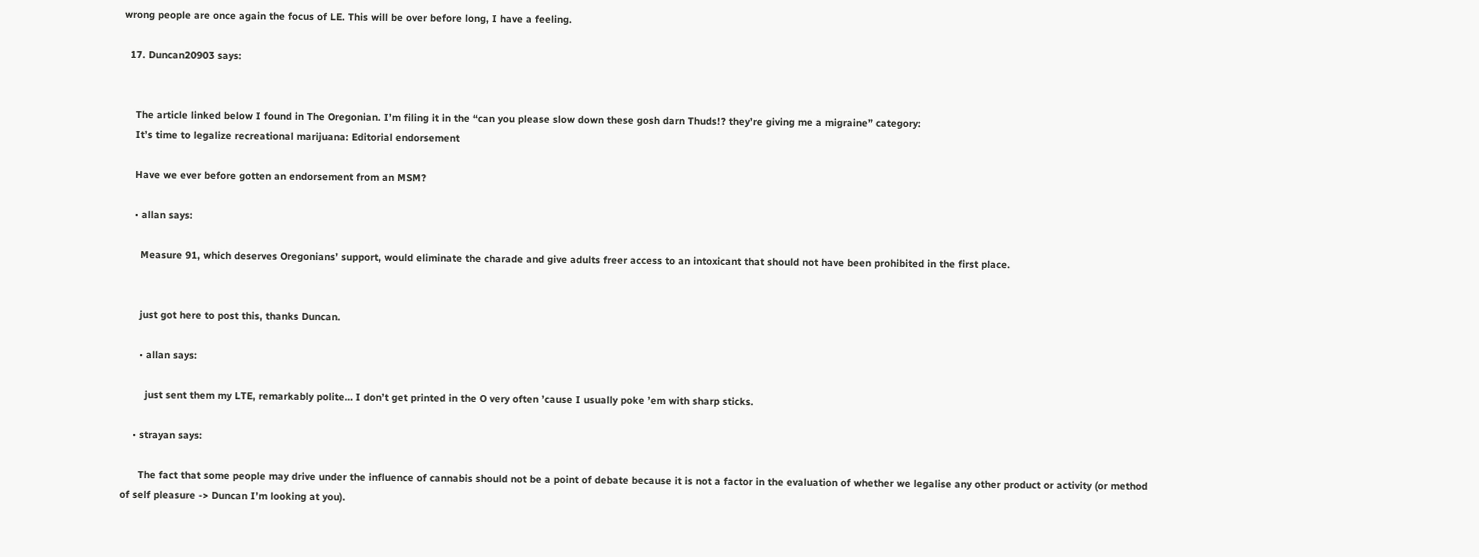wrong people are once again the focus of LE. This will be over before long, I have a feeling.

  17. Duncan20903 says:


    The article linked below I found in The Oregonian. I’m filing it in the “can you please slow down these gosh darn Thuds!? they’re giving me a migraine” category:
    It’s time to legalize recreational marijuana: Editorial endorsement

    Have we ever before gotten an endorsement from an MSM?

    • allan says:

      Measure 91, which deserves Oregonians’ support, would eliminate the charade and give adults freer access to an intoxicant that should not have been prohibited in the first place.


      just got here to post this, thanks Duncan.

      • allan says:

        just sent them my LTE, remarkably polite… I don’t get printed in the O very often ’cause I usually poke ’em with sharp sticks.

    • strayan says:

      The fact that some people may drive under the influence of cannabis should not be a point of debate because it is not a factor in the evaluation of whether we legalise any other product or activity (or method of self pleasure -> Duncan I’m looking at you).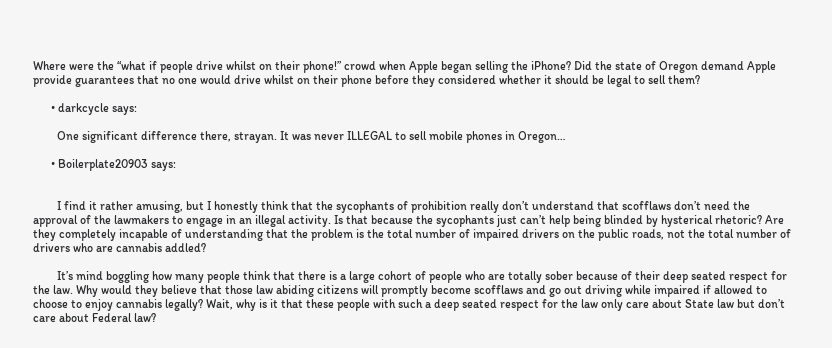Where were the “what if people drive whilst on their phone!” crowd when Apple began selling the iPhone? Did the state of Oregon demand Apple provide guarantees that no one would drive whilst on their phone before they considered whether it should be legal to sell them?

      • darkcycle says:

        One significant difference there, strayan. It was never ILLEGAL to sell mobile phones in Oregon…

      • Boilerplate20903 says:


        I find it rather amusing, but I honestly think that the sycophants of prohibition really don’t understand that scofflaws don’t need the approval of the lawmakers to engage in an illegal activity. Is that because the sycophants just can’t help being blinded by hysterical rhetoric? Are they completely incapable of understanding that the problem is the total number of impaired drivers on the public roads, not the total number of drivers who are cannabis addled?

        It’s mind boggling how many people think that there is a large cohort of people who are totally sober because of their deep seated respect for the law. Why would they believe that those law abiding citizens will promptly become scofflaws and go out driving while impaired if allowed to choose to enjoy cannabis legally? Wait, why is it that these people with such a deep seated respect for the law only care about State law but don’t care about Federal law?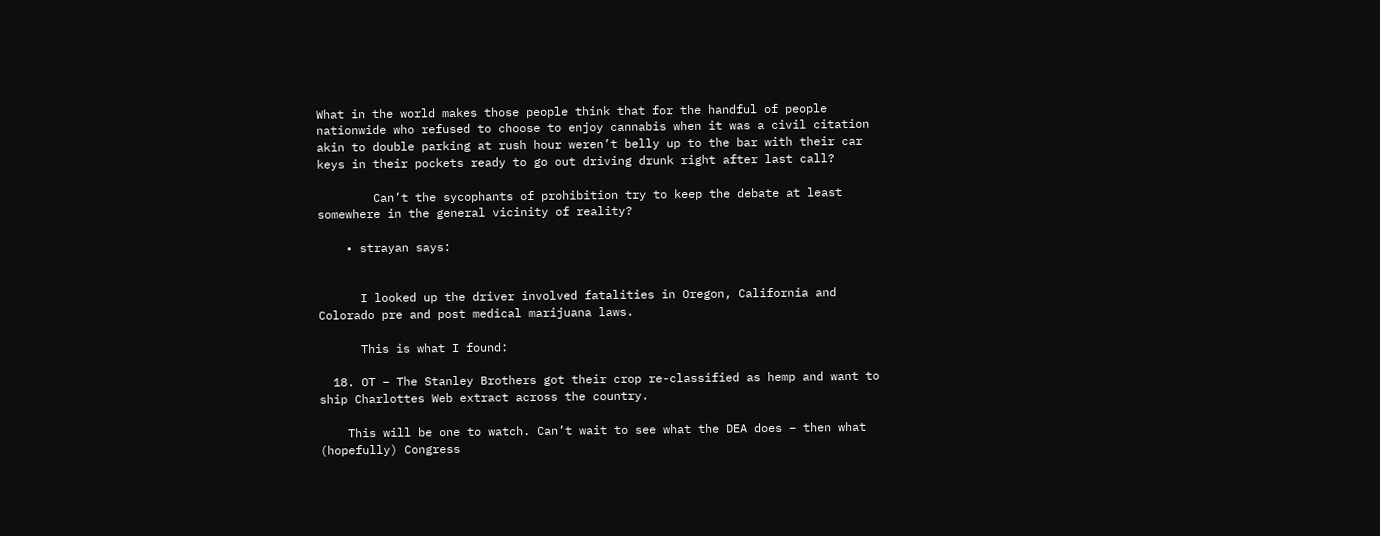What in the world makes those people think that for the handful of people nationwide who refused to choose to enjoy cannabis when it was a civil citation akin to double parking at rush hour weren’t belly up to the bar with their car keys in their pockets ready to go out driving drunk right after last call?

        Can’t the sycophants of prohibition try to keep the debate at least somewhere in the general vicinity of reality?

    • strayan says:


      I looked up the driver involved fatalities in Oregon, California and Colorado pre and post medical marijuana laws.

      This is what I found:

  18. OT – The Stanley Brothers got their crop re-classified as hemp and want to ship Charlottes Web extract across the country.

    This will be one to watch. Can’t wait to see what the DEA does – then what (hopefully) Congress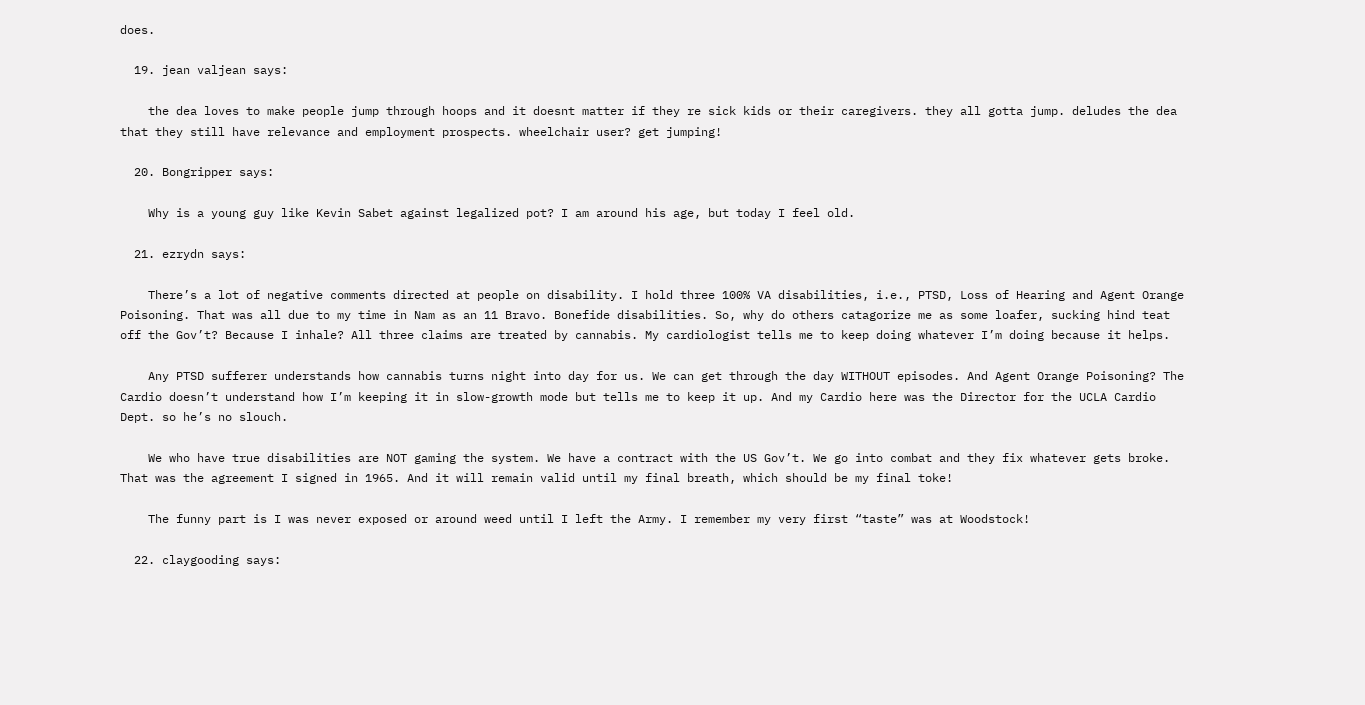does.

  19. jean valjean says:

    the dea loves to make people jump through hoops and it doesnt matter if they re sick kids or their caregivers. they all gotta jump. deludes the dea that they still have relevance and employment prospects. wheelchair user? get jumping!

  20. Bongripper says:

    Why is a young guy like Kevin Sabet against legalized pot? I am around his age, but today I feel old.

  21. ezrydn says:

    There’s a lot of negative comments directed at people on disability. I hold three 100% VA disabilities, i.e., PTSD, Loss of Hearing and Agent Orange Poisoning. That was all due to my time in Nam as an 11 Bravo. Bonefide disabilities. So, why do others catagorize me as some loafer, sucking hind teat off the Gov’t? Because I inhale? All three claims are treated by cannabis. My cardiologist tells me to keep doing whatever I’m doing because it helps.

    Any PTSD sufferer understands how cannabis turns night into day for us. We can get through the day WITHOUT episodes. And Agent Orange Poisoning? The Cardio doesn’t understand how I’m keeping it in slow-growth mode but tells me to keep it up. And my Cardio here was the Director for the UCLA Cardio Dept. so he’s no slouch.

    We who have true disabilities are NOT gaming the system. We have a contract with the US Gov’t. We go into combat and they fix whatever gets broke. That was the agreement I signed in 1965. And it will remain valid until my final breath, which should be my final toke!

    The funny part is I was never exposed or around weed until I left the Army. I remember my very first “taste” was at Woodstock!

  22. claygooding says: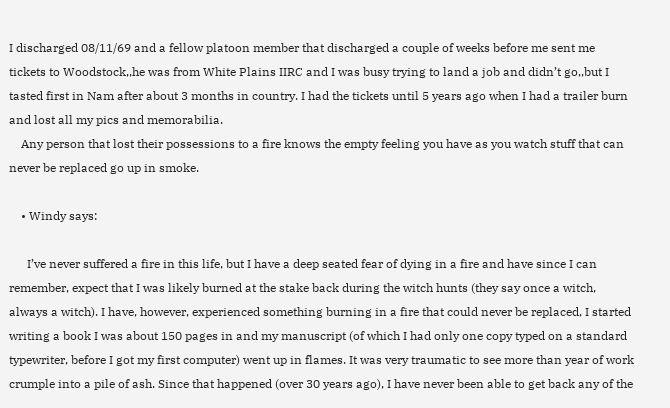I discharged 08/11/69 and a fellow platoon member that discharged a couple of weeks before me sent me tickets to Woodstock,,he was from White Plains IIRC and I was busy trying to land a job and didn’t go,,but I tasted first in Nam after about 3 months in country. I had the tickets until 5 years ago when I had a trailer burn and lost all my pics and memorabilia.
    Any person that lost their possessions to a fire knows the empty feeling you have as you watch stuff that can never be replaced go up in smoke.

    • Windy says:

      I’ve never suffered a fire in this life, but I have a deep seated fear of dying in a fire and have since I can remember, expect that I was likely burned at the stake back during the witch hunts (they say once a witch, always a witch). I have, however, experienced something burning in a fire that could never be replaced, I started writing a book I was about 150 pages in and my manuscript (of which I had only one copy typed on a standard typewriter, before I got my first computer) went up in flames. It was very traumatic to see more than year of work crumple into a pile of ash. Since that happened (over 30 years ago), I have never been able to get back any of the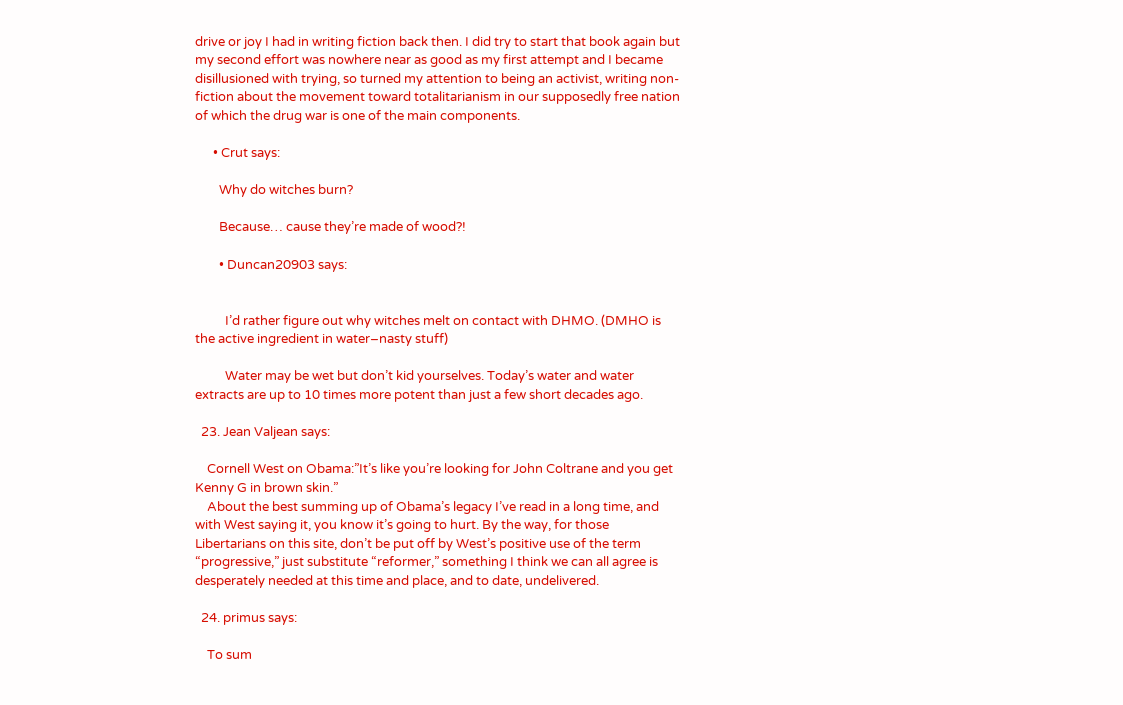drive or joy I had in writing fiction back then. I did try to start that book again but my second effort was nowhere near as good as my first attempt and I became disillusioned with trying, so turned my attention to being an activist, writing non-fiction about the movement toward totalitarianism in our supposedly free nation of which the drug war is one of the main components.

      • Crut says:

        Why do witches burn?

        Because… cause they’re made of wood?!

        • Duncan20903 says:


          I’d rather figure out why witches melt on contact with DHMO. (DMHO is the active ingredient in water–nasty stuff)

          Water may be wet but don’t kid yourselves. Today’s water and water extracts are up to 10 times more potent than just a few short decades ago.

  23. Jean Valjean says:

    Cornell West on Obama:”It’s like you’re looking for John Coltrane and you get Kenny G in brown skin.”
    About the best summing up of Obama’s legacy I’ve read in a long time, and with West saying it, you know it’s going to hurt. By the way, for those Libertarians on this site, don’t be put off by West’s positive use of the term “progressive,” just substitute “reformer,” something I think we can all agree is desperately needed at this time and place, and to date, undelivered.

  24. primus says:

    To sum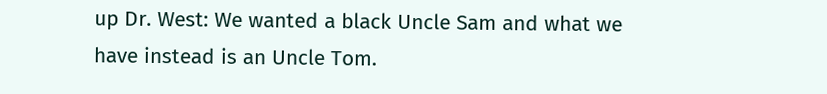up Dr. West: We wanted a black Uncle Sam and what we have instead is an Uncle Tom.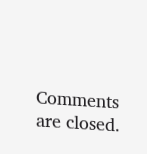Comments are closed.